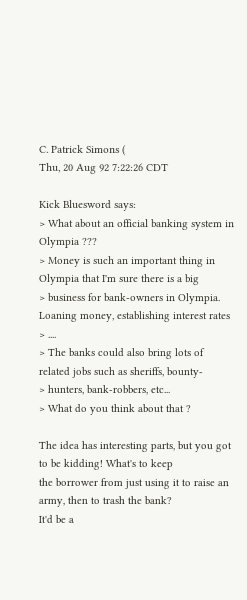C. Patrick Simons (
Thu, 20 Aug 92 7:22:26 CDT

Kick Bluesword says:
> What about an official banking system in Olympia ???
> Money is such an important thing in Olympia that I'm sure there is a big
> business for bank-owners in Olympia. Loaning money, establishing interest rates
> ....
> The banks could also bring lots of related jobs such as sheriffs, bounty-
> hunters, bank-robbers, etc...
> What do you think about that ?

The idea has interesting parts, but you got to be kidding! What's to keep
the borrower from just using it to raise an army, then to trash the bank?
It'd be a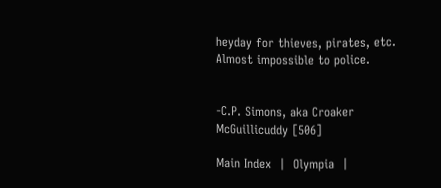heyday for thieves, pirates, etc. Almost impossible to police.


-C.P. Simons, aka Croaker McGuillicuddy [506]

Main Index  |  Olympia  |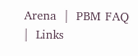Arena  |  PBM FAQ  |  Links